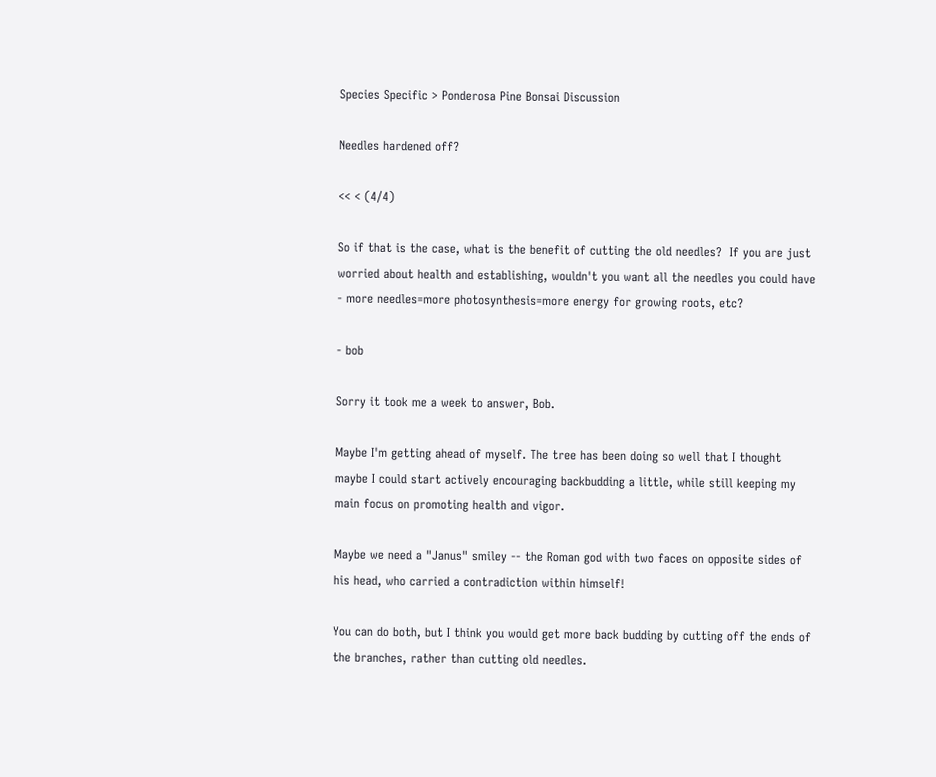Species Specific > Ponderosa Pine Bonsai Discussion

Needles hardened off?

<< < (4/4)

So if that is the case, what is the benefit of cutting the old needles?  If you are just worried about health and establishing, wouldn't you want all the needles you could have - more needles=more photosynthesis=more energy for growing roots, etc?

- bob

Sorry it took me a week to answer, Bob.

Maybe I'm getting ahead of myself. The tree has been doing so well that I thought maybe I could start actively encouraging backbudding a little, while still keeping my main focus on promoting health and vigor.

Maybe we need a "Janus" smiley -- the Roman god with two faces on opposite sides of his head, who carried a contradiction within himself!

You can do both, but I think you would get more back budding by cutting off the ends of the branches, rather than cutting old needles.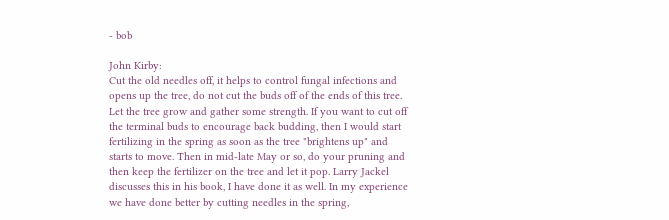- bob

John Kirby:
Cut the old needles off, it helps to control fungal infections and opens up the tree, do not cut the buds off of the ends of this tree. Let the tree grow and gather some strength. If you want to cut off the terminal buds to encourage back budding, then I would start fertilizing in the spring as soon as the tree "brightens up" and starts to move. Then in mid-late May or so, do your pruning and then keep the fertilizer on the tree and let it pop. Larry Jackel discusses this in his book, I have done it as well. In my experience we have done better by cutting needles in the spring,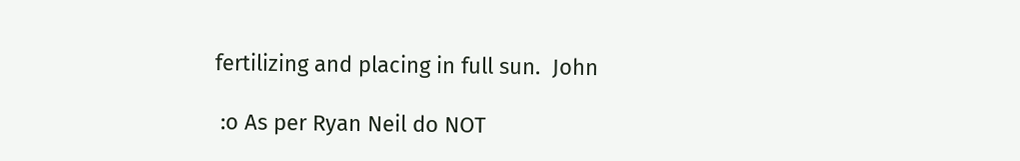fertilizing and placing in full sun.  John

 :o As per Ryan Neil do NOT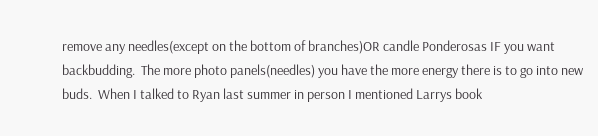remove any needles(except on the bottom of branches)OR candle Ponderosas IF you want backbudding.  The more photo panels(needles) you have the more energy there is to go into new buds.  When I talked to Ryan last summer in person I mentioned Larrys book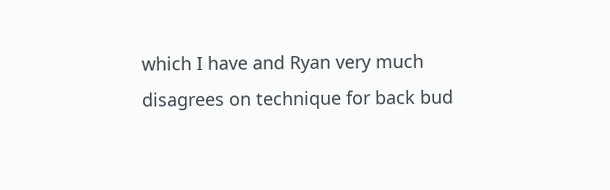which I have and Ryan very much disagrees on technique for back bud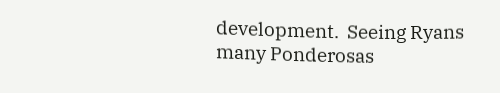development.  Seeing Ryans many Ponderosas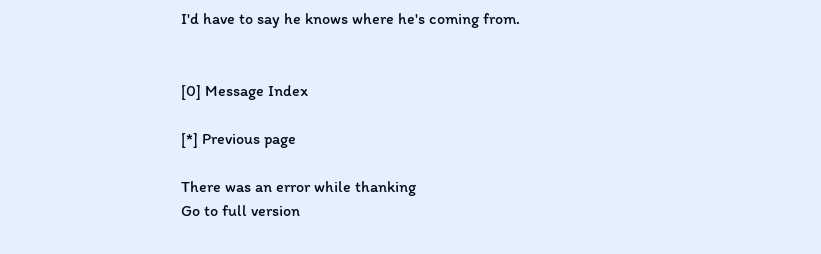I'd have to say he knows where he's coming from.


[0] Message Index

[*] Previous page

There was an error while thanking
Go to full version